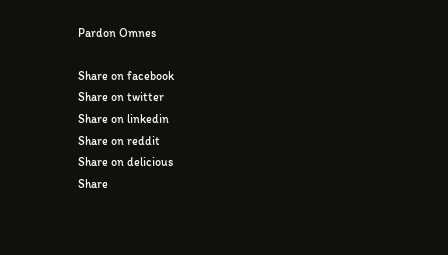Pardon Omnes

Share on facebook
Share on twitter
Share on linkedin
Share on reddit
Share on delicious
Share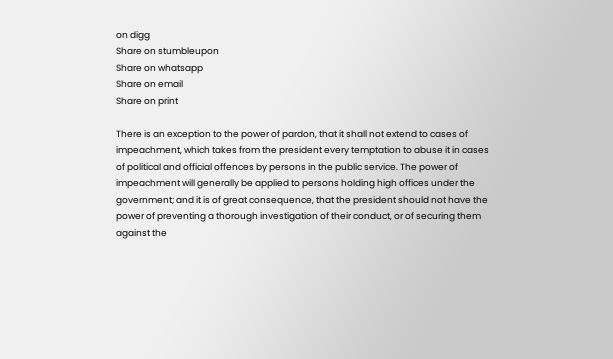on digg
Share on stumbleupon
Share on whatsapp
Share on email
Share on print

There is an exception to the power of pardon, that it shall not extend to cases of impeachment, which takes from the president every temptation to abuse it in cases of political and official offences by persons in the public service. The power of impeachment will generally be applied to persons holding high offices under the government; and it is of great consequence, that the president should not have the power of preventing a thorough investigation of their conduct, or of securing them against the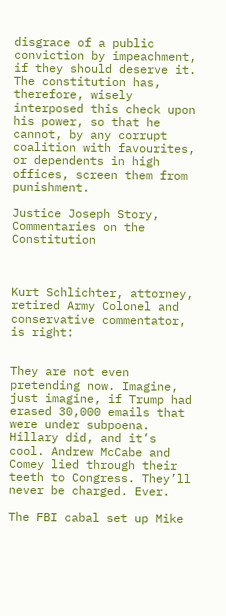disgrace of a public conviction by impeachment, if they should deserve it. The constitution has, therefore, wisely interposed this check upon his power, so that he cannot, by any corrupt coalition with favourites, or dependents in high offices, screen them from punishment.

Justice Joseph Story, Commentaries on the Constitution



Kurt Schlichter, attorney, retired Army Colonel and conservative commentator, is right:


They are not even pretending now. Imagine, just imagine, if Trump had erased 30,000 emails that were under subpoena. Hillary did, and it’s cool. Andrew McCabe and Comey lied through their teeth to Congress. They’ll never be charged. Ever.

The FBI cabal set up Mike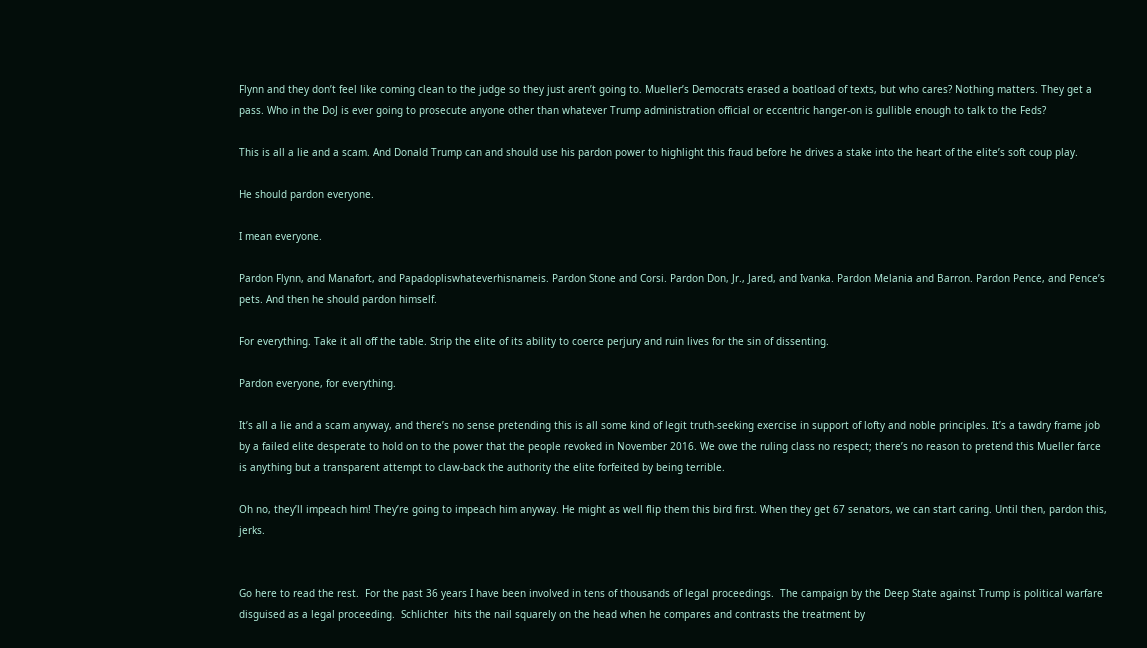Flynn and they don’t feel like coming clean to the judge so they just aren’t going to. Mueller’s Democrats erased a boatload of texts, but who cares? Nothing matters. They get a pass. Who in the DoJ is ever going to prosecute anyone other than whatever Trump administration official or eccentric hanger-on is gullible enough to talk to the Feds?

This is all a lie and a scam. And Donald Trump can and should use his pardon power to highlight this fraud before he drives a stake into the heart of the elite’s soft coup play.

He should pardon everyone.

I mean everyone.

Pardon Flynn, and Manafort, and Papadopliswhateverhisnameis. Pardon Stone and Corsi. Pardon Don, Jr., Jared, and Ivanka. Pardon Melania and Barron. Pardon Pence, and Pence’s pets. And then he should pardon himself.

For everything. Take it all off the table. Strip the elite of its ability to coerce perjury and ruin lives for the sin of dissenting.

Pardon everyone, for everything.

It’s all a lie and a scam anyway, and there’s no sense pretending this is all some kind of legit truth-seeking exercise in support of lofty and noble principles. It’s a tawdry frame job by a failed elite desperate to hold on to the power that the people revoked in November 2016. We owe the ruling class no respect; there’s no reason to pretend this Mueller farce is anything but a transparent attempt to claw-back the authority the elite forfeited by being terrible.

Oh no, they’ll impeach him! They’re going to impeach him anyway. He might as well flip them this bird first. When they get 67 senators, we can start caring. Until then, pardon this, jerks.


Go here to read the rest.  For the past 36 years I have been involved in tens of thousands of legal proceedings.  The campaign by the Deep State against Trump is political warfare disguised as a legal proceeding.  Schlichter  hits the nail squarely on the head when he compares and contrasts the treatment by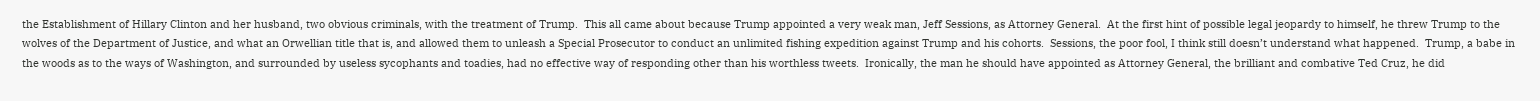the Establishment of Hillary Clinton and her husband, two obvious criminals, with the treatment of Trump.  This all came about because Trump appointed a very weak man, Jeff Sessions, as Attorney General.  At the first hint of possible legal jeopardy to himself, he threw Trump to the wolves of the Department of Justice, and what an Orwellian title that is, and allowed them to unleash a Special Prosecutor to conduct an unlimited fishing expedition against Trump and his cohorts.  Sessions, the poor fool, I think still doesn’t understand what happened.  Trump, a babe in the woods as to the ways of Washington, and surrounded by useless sycophants and toadies, had no effective way of responding other than his worthless tweets.  Ironically, the man he should have appointed as Attorney General, the brilliant and combative Ted Cruz, he did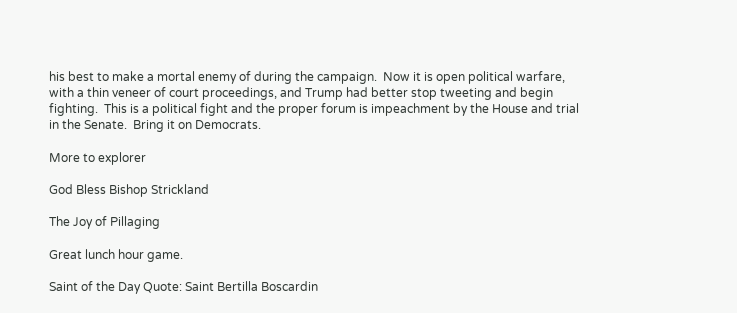his best to make a mortal enemy of during the campaign.  Now it is open political warfare, with a thin veneer of court proceedings, and Trump had better stop tweeting and begin fighting.  This is a political fight and the proper forum is impeachment by the House and trial in the Senate.  Bring it on Democrats.

More to explorer

God Bless Bishop Strickland

The Joy of Pillaging

Great lunch hour game.

Saint of the Day Quote: Saint Bertilla Boscardin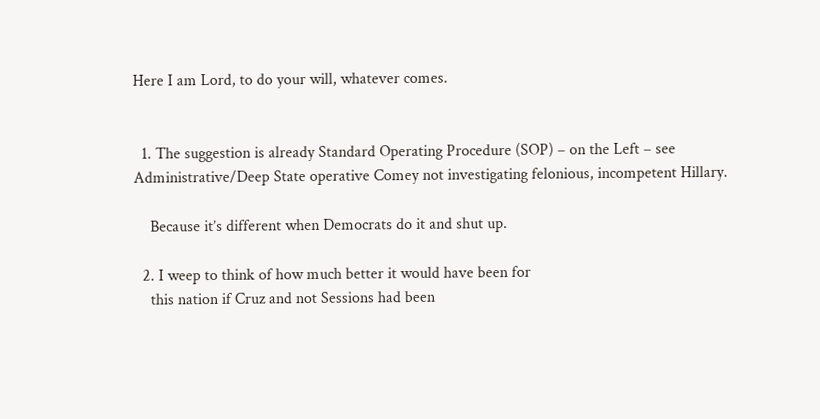Here I am Lord, to do your will, whatever comes.


  1. The suggestion is already Standard Operating Procedure (SOP) – on the Left – see Administrative/Deep State operative Comey not investigating felonious, incompetent Hillary.

    Because it’s different when Democrats do it and shut up.

  2. I weep to think of how much better it would have been for
    this nation if Cruz and not Sessions had been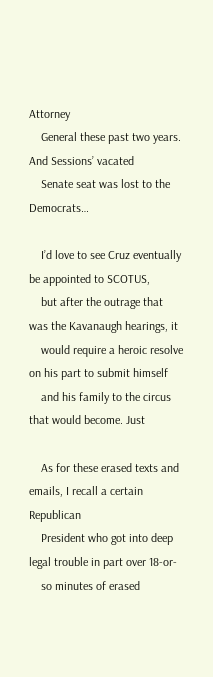Attorney
    General these past two years. And Sessions’ vacated
    Senate seat was lost to the Democrats…

    I’d love to see Cruz eventually be appointed to SCOTUS,
    but after the outrage that was the Kavanaugh hearings, it
    would require a heroic resolve on his part to submit himself
    and his family to the circus that would become. Just

    As for these erased texts and emails, I recall a certain Republican
    President who got into deep legal trouble in part over 18-or-
    so minutes of erased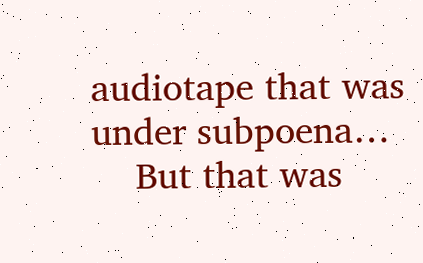audiotape that was under subpoena…
    But that was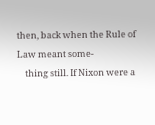then, back when the Rule of Law meant some-
    thing still. If Nixon were a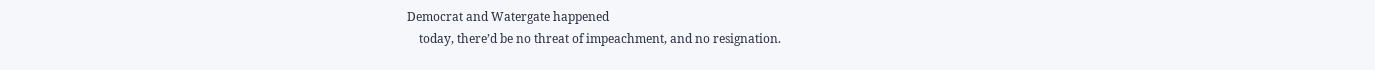Democrat and Watergate happened
    today, there’d be no threat of impeachment, and no resignation.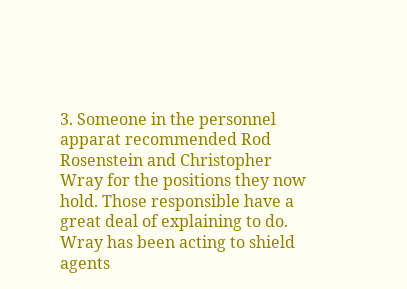3. Someone in the personnel apparat recommended Rod Rosenstein and Christopher Wray for the positions they now hold. Those responsible have a great deal of explaining to do. Wray has been acting to shield agents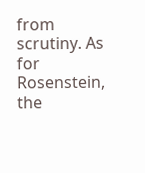from scrutiny. As for Rosenstein, the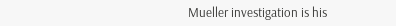Mueller investigation is his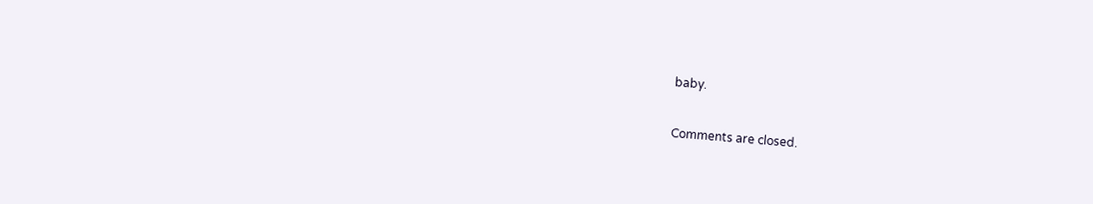baby.

Comments are closed.